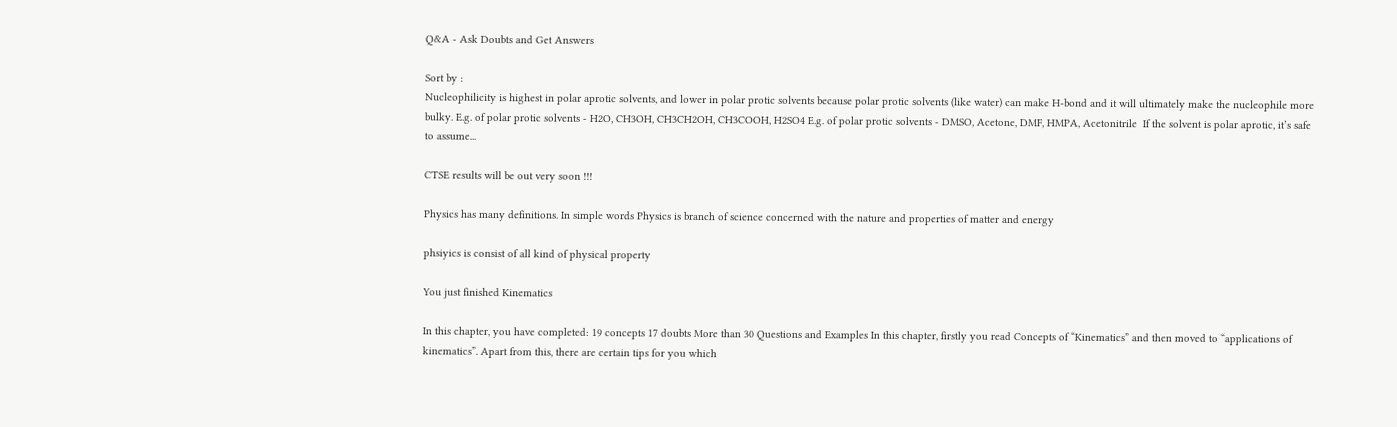Q&A - Ask Doubts and Get Answers

Sort by :
Nucleophilicity is highest in polar aprotic solvents, and lower in polar protic solvents because polar protic solvents (like water) can make H-bond and it will ultimately make the nucleophile more bulky. E.g. of polar protic solvents - H2O, CH3OH, CH3CH2OH, CH3COOH, H2SO4 E.g. of polar protic solvents - DMSO, Acetone, DMF, HMPA, Acetonitrile  If the solvent is polar aprotic, it’s safe to assume...

CTSE results will be out very soon !!!

Physics has many definitions. In simple words Physics is branch of science concerned with the nature and properties of matter and energy

phsiyics is consist of all kind of physical property

You just finished Kinematics

In this chapter, you have completed: 19 concepts 17 doubts More than 30 Questions and Examples In this chapter, firstly you read Concepts of “Kinematics” and then moved to “applications of kinematics”. Apart from this, there are certain tips for you which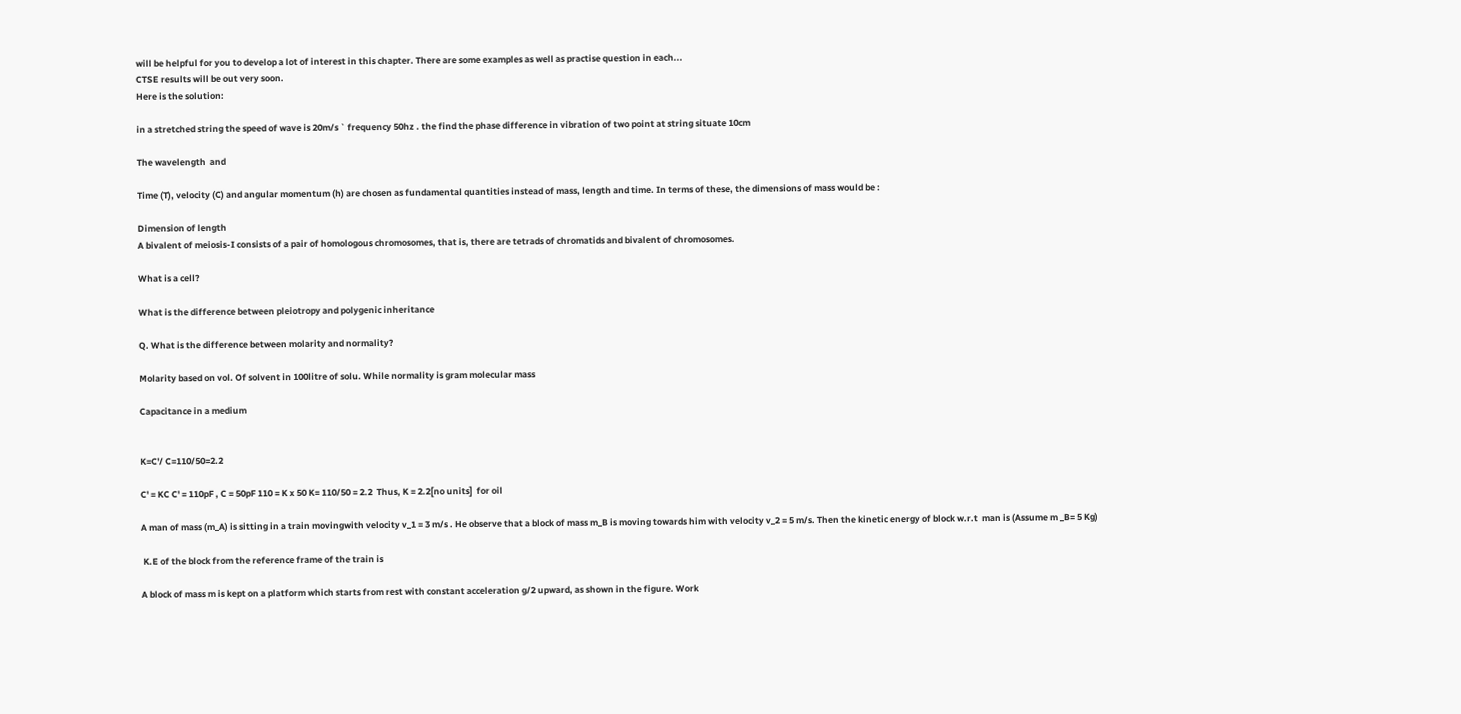will be helpful for you to develop a lot of interest in this chapter. There are some examples as well as practise question in each...
CTSE results will be out very soon.
Here is the solution:

in a stretched string the speed of wave is 20m/s ` frequency 50hz . the find the phase difference in vibration of two point at string situate 10cm

The wavelength  and

Time (T), velocity (C) and angular momentum (h) are chosen as fundamental quantities instead of mass, length and time. In terms of these, the dimensions of mass would be :

Dimension of length
A bivalent of meiosis-I consists of a pair of homologous chromosomes, that is, there are tetrads of chromatids and bivalent of chromosomes.

What is a cell?

What is the difference between pleiotropy and polygenic inheritance

Q. What is the difference between molarity and normality?

Molarity based on vol. Of solvent in 100litre of solu. While normality is gram molecular mass

Capacitance in a medium


K=C'/ C=110/50=2.2

C' = KC C' = 110pF , C = 50pF 110 = K x 50 K= 110/50 = 2.2  Thus, K = 2.2[no units]  for oil

A man of mass (m_A) is sitting in a train movingwith velocity v_1 = 3 m/s . He observe that a block of mass m_B is moving towards him with velocity v_2 = 5 m/s. Then the kinetic energy of block w.r.t  man is (Assume m _B= 5 Kg)

 K.E of the block from the reference frame of the train is

A block of mass m is kept on a platform which starts from rest with constant acceleration g/2 upward, as shown in the figure. Work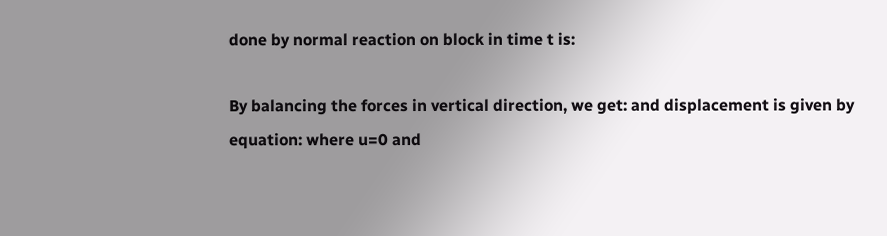done by normal reaction on block in time t is:

By balancing the forces in vertical direction, we get: and displacement is given by equation: where u=0 and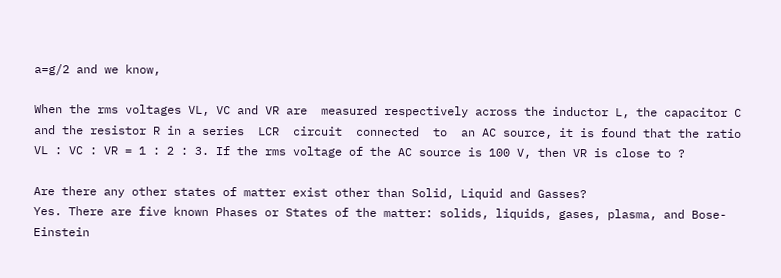a=g/2 and we know,

When the rms voltages VL, VC and VR are  measured respectively across the inductor L, the capacitor C and the resistor R in a series  LCR  circuit  connected  to  an AC source, it is found that the ratio VL : VC : VR = 1 : 2 : 3. If the rms voltage of the AC source is 100 V, then VR is close to ?

Are there any other states of matter exist other than Solid, Liquid and Gasses?
Yes. There are five known Phases or States of the matter: solids, liquids, gases, plasma, and Bose-Einstein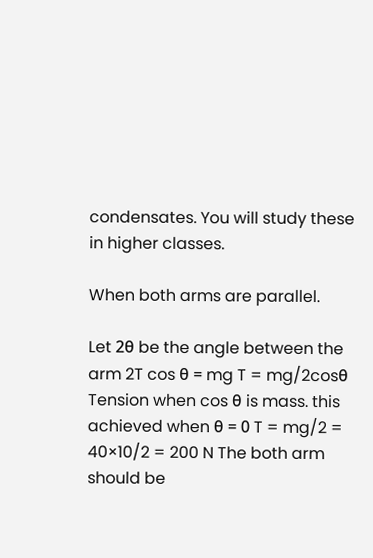condensates. You will study these in higher classes.

When both arms are parallel.

Let 2θ be the angle between the arm 2T cos θ = mg T = mg/2cosθ Tension when cos θ is mass. this achieved when θ = 0 T = mg/2 = 40×10/2 = 200 N The both arm should be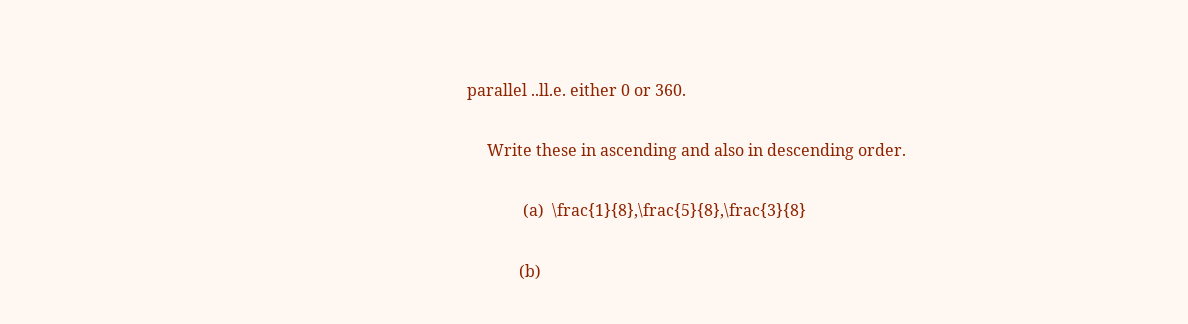parallel ..ll.e. either 0 or 360.

     Write these in ascending and also in descending order.

              (a)  \frac{1}{8},\frac{5}{8},\frac{3}{8}

             (b)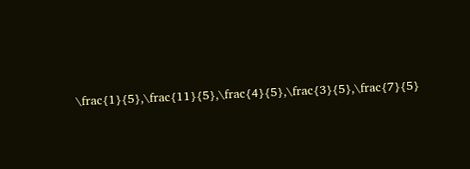\frac{1}{5},\frac{11}{5},\frac{4}{5},\frac{3}{5},\frac{7}{5}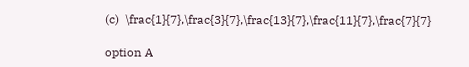(c)  \frac{1}{7},\frac{3}{7},\frac{13}{7},\frac{11}{7},\frac{7}{7}

option A